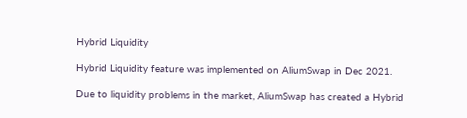Hybrid Liquidity

Hybrid Liquidity feature was implemented on AliumSwap in Dec 2021.

Due to liquidity problems in the market, AliumSwap has created a Hybrid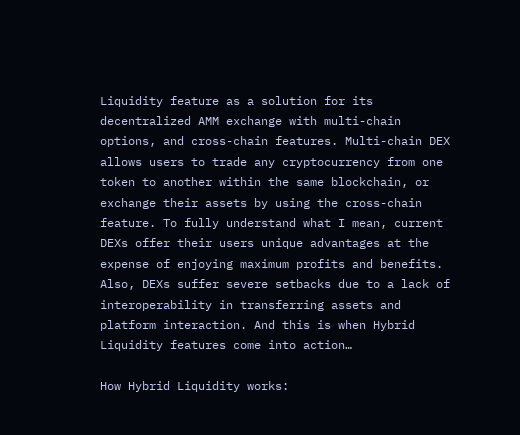Liquidity feature as a solution for its decentralized AMM exchange with multi-chain options, and cross-chain features. Multi-chain DEX allows users to trade any cryptocurrency from one token to another within the same blockchain, or exchange their assets by using the cross-chain feature. To fully understand what I mean, current DEXs offer their users unique advantages at the expense of enjoying maximum profits and benefits. Also, DEXs suffer severe setbacks due to a lack of interoperability in transferring assets and platform interaction. And this is when Hybrid Liquidity features come into action…

How Hybrid Liquidity works: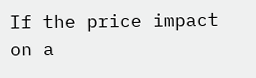If the price impact on a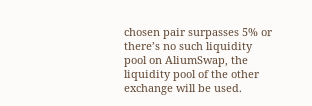chosen pair surpasses 5% or there’s no such liquidity pool on AliumSwap, the liquidity pool of the other exchange will be used.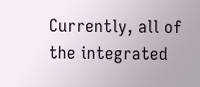Currently, all of the integrated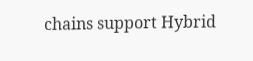chains support Hybrid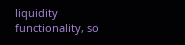liquidity functionality, so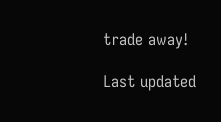trade away!

Last updated